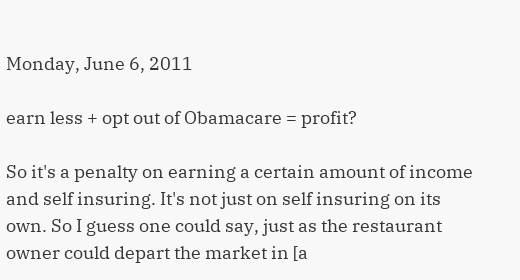Monday, June 6, 2011

earn less + opt out of Obamacare = profit?

So it's a penalty on earning a certain amount of income and self insuring. It's not just on self insuring on its own. So I guess one could say, just as the restaurant owner could depart the market in [a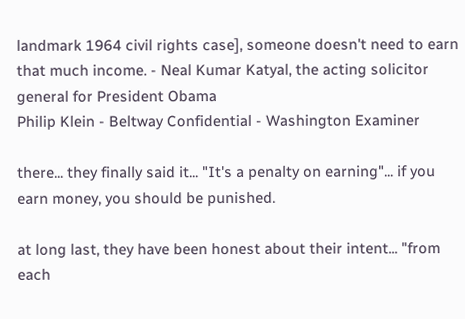landmark 1964 civil rights case], someone doesn't need to earn that much income. - Neal Kumar Katyal, the acting solicitor general for President Obama
Philip Klein - Beltway Confidential - Washington Examiner

there... they finally said it... "It's a penalty on earning"... if you earn money, you should be punished.

at long last, they have been honest about their intent... "from each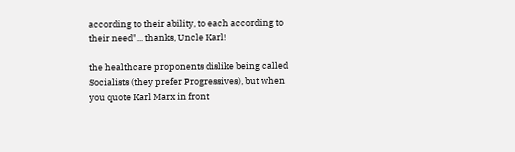according to their ability, to each according to their need"... thanks, Uncle Karl!

the healthcare proponents dislike being called Socialists (they prefer Progressives), but when you quote Karl Marx in front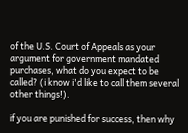of the U.S. Court of Appeals as your argument for government mandated purchases, what do you expect to be called? (i know i'd like to call them several other things!).

if you are punished for success, then why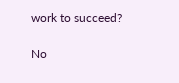work to succeed?

No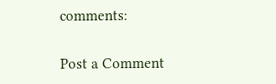comments:

Post a Comment